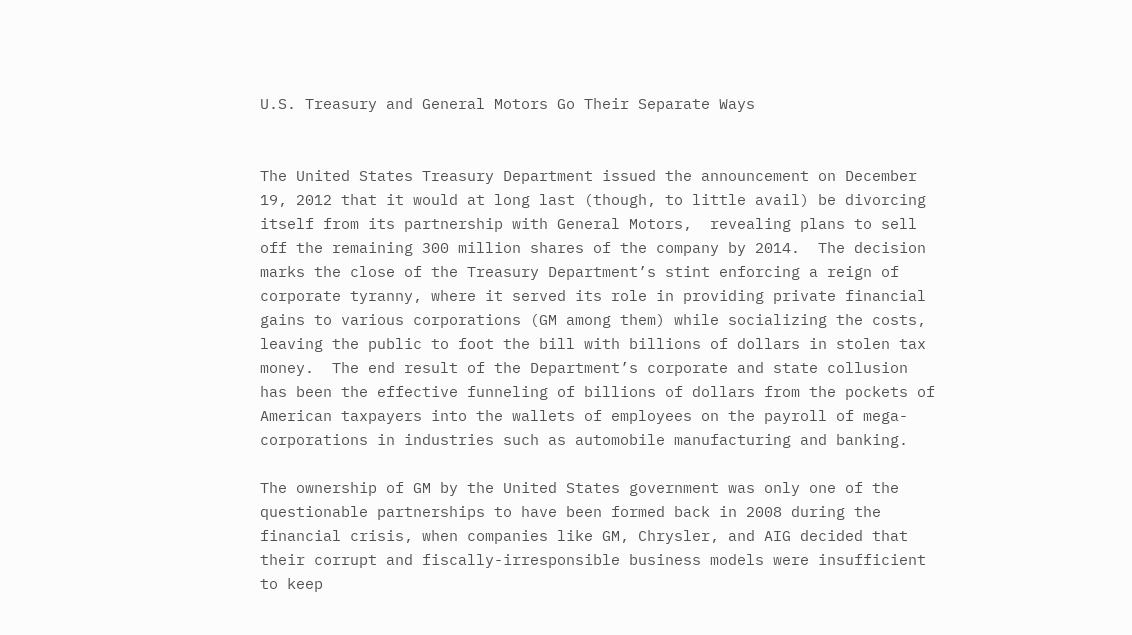U.S. Treasury and General Motors Go Their Separate Ways


The United States Treasury Department issued the announcement on December 19, 2012 that it would at long last (though, to little avail) be divorcing itself from its partnership with General Motors,  revealing plans to sell off the remaining 300 million shares of the company by 2014.  The decision marks the close of the Treasury Department’s stint enforcing a reign of corporate tyranny, where it served its role in providing private financial gains to various corporations (GM among them) while socializing the costs, leaving the public to foot the bill with billions of dollars in stolen tax money.  The end result of the Department’s corporate and state collusion has been the effective funneling of billions of dollars from the pockets of American taxpayers into the wallets of employees on the payroll of mega-corporations in industries such as automobile manufacturing and banking.

The ownership of GM by the United States government was only one of the questionable partnerships to have been formed back in 2008 during the financial crisis, when companies like GM, Chrysler, and AIG decided that their corrupt and fiscally-irresponsible business models were insufficient to keep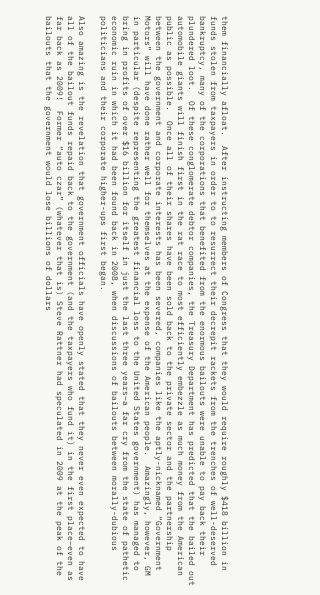them financially afloat.  After instructing members of Congress that they would require roughly $418 billion in funds stolen from taxpayers in order to to resurrect their decrepit rackets from the trenches of well-deserved bankruptcy, many of the corporations that benefited from the enormous bailouts were unable to pay back their plundered loot.  Of these conglomerate debtor companies, the Treasury Department has predicted that the bailed out automobile giants will finish first in the rat race to most efficiently embezzle as much money from the American public as possible.  Once all of their shares have been sold back to the private sector and the partnership between the government and corporate interests has been severed, companies like the aptly-nicknamed “Government Motors” will have done rather well for themselves at the expense of the American people.  Amazingly, however, GM in particular (despite representing the greatest financial loss to the United States government) has managed to bring in profits of over $16 billion for itself in just the last three years–a far cry from the state of pathetic economic ruin in which it had been found back in 2008, when discussions of bailouts between morally-dubious politicians and their corporate higher-ups first began.

Also amazing is the revelation that government officials have openly stated that they never even expected to have all of the bailout funds repaid back to the government (and the taxpayers who fund it) in the first place–even as far back as 2009!  Former “auto czar” (whatever that is) Steve Rattner had speculated in 2009 at the peak of the bailouts that the government would lose billions of dollars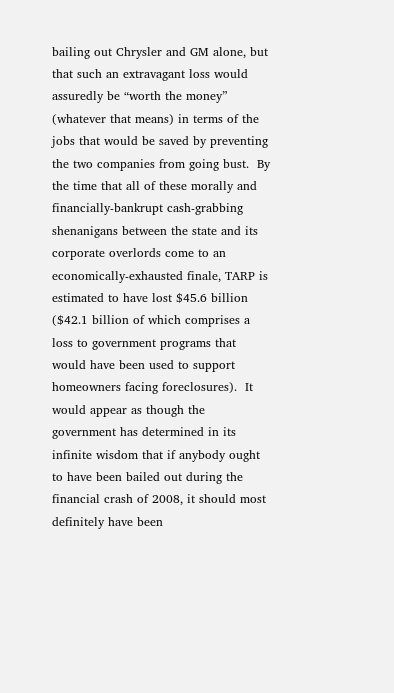bailing out Chrysler and GM alone, but that such an extravagant loss would assuredly be “worth the money” (whatever that means) in terms of the jobs that would be saved by preventing the two companies from going bust.  By the time that all of these morally and financially-bankrupt cash-grabbing shenanigans between the state and its corporate overlords come to an economically-exhausted finale, TARP is estimated to have lost $45.6 billion ($42.1 billion of which comprises a loss to government programs that would have been used to support homeowners facing foreclosures).  It would appear as though the government has determined in its infinite wisdom that if anybody ought to have been bailed out during the financial crash of 2008, it should most definitely have been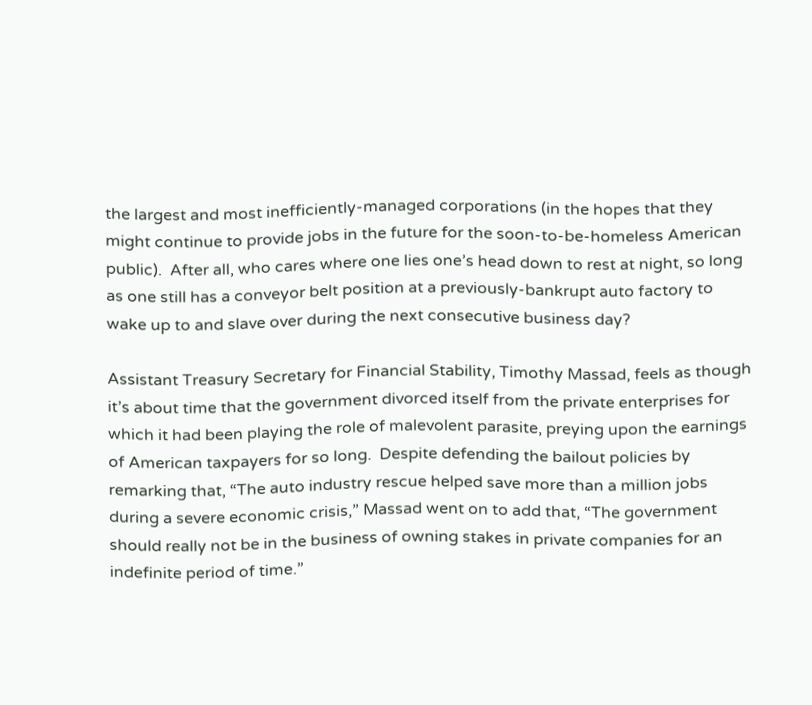the largest and most inefficiently-managed corporations (in the hopes that they might continue to provide jobs in the future for the soon-to-be-homeless American public).  After all, who cares where one lies one’s head down to rest at night, so long as one still has a conveyor belt position at a previously-bankrupt auto factory to wake up to and slave over during the next consecutive business day?

Assistant Treasury Secretary for Financial Stability, Timothy Massad, feels as though it’s about time that the government divorced itself from the private enterprises for which it had been playing the role of malevolent parasite, preying upon the earnings of American taxpayers for so long.  Despite defending the bailout policies by remarking that, “The auto industry rescue helped save more than a million jobs during a severe economic crisis,” Massad went on to add that, “The government should really not be in the business of owning stakes in private companies for an indefinite period of time.”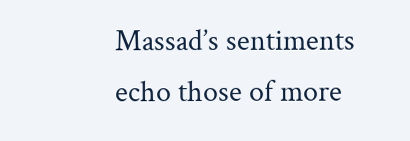Massad’s sentiments echo those of more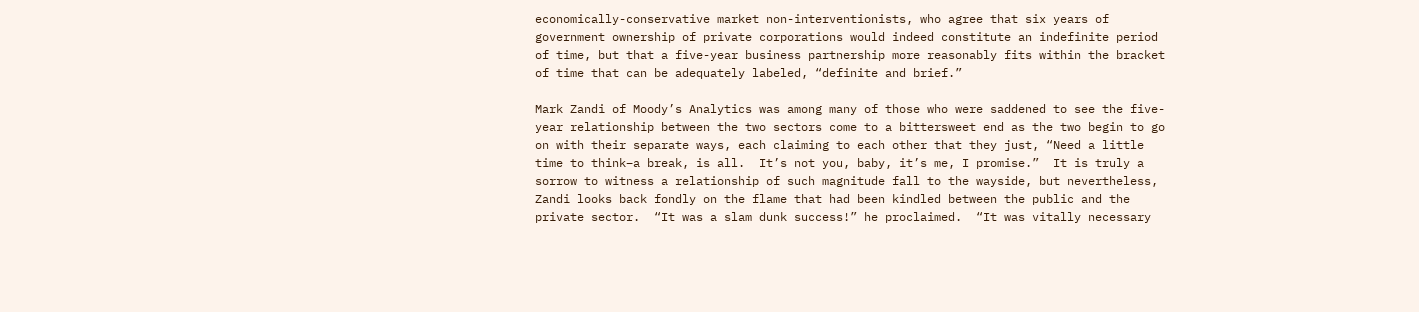economically-conservative market non-interventionists, who agree that six years of government ownership of private corporations would indeed constitute an indefinite period of time, but that a five-year business partnership more reasonably fits within the bracket of time that can be adequately labeled, “definite and brief.”

Mark Zandi of Moody’s Analytics was among many of those who were saddened to see the five-year relationship between the two sectors come to a bittersweet end as the two begin to go on with their separate ways, each claiming to each other that they just, “Need a little time to think–a break, is all.  It’s not you, baby, it’s me, I promise.”  It is truly a sorrow to witness a relationship of such magnitude fall to the wayside, but nevertheless, Zandi looks back fondly on the flame that had been kindled between the public and the private sector.  “It was a slam dunk success!” he proclaimed.  “It was vitally necessary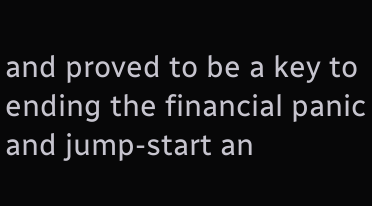and proved to be a key to ending the financial panic and jump-start an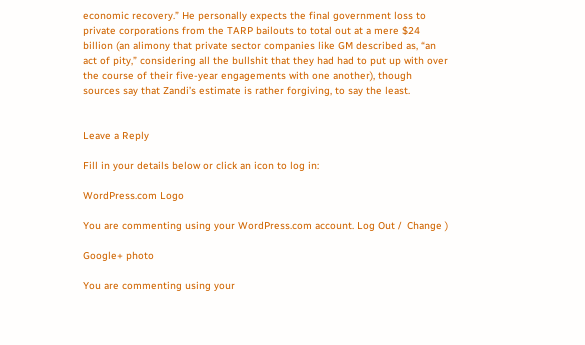economic recovery.” He personally expects the final government loss to private corporations from the TARP bailouts to total out at a mere $24 billion (an alimony that private sector companies like GM described as, “an act of pity,” considering all the bullshit that they had had to put up with over the course of their five-year engagements with one another), though sources say that Zandi’s estimate is rather forgiving, to say the least.


Leave a Reply

Fill in your details below or click an icon to log in:

WordPress.com Logo

You are commenting using your WordPress.com account. Log Out /  Change )

Google+ photo

You are commenting using your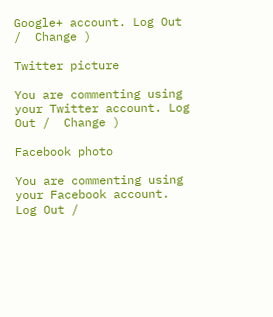Google+ account. Log Out /  Change )

Twitter picture

You are commenting using your Twitter account. Log Out /  Change )

Facebook photo

You are commenting using your Facebook account. Log Out /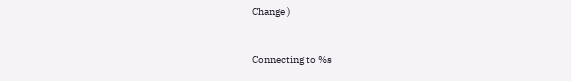Change )


Connecting to %s